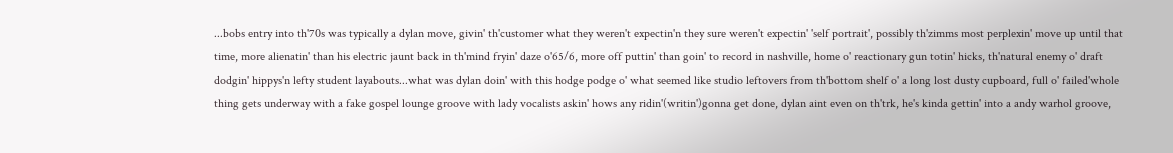...bobs entry into th'70s was typically a dylan move, givin' th'customer what they weren't expectin'n they sure weren't expectin' 'self portrait', possibly th'zimms most perplexin' move up until that time, more alienatin' than his electric jaunt back in th'mind fryin' daze o'65/6, more off puttin' than goin' to record in nashville, home o' reactionary gun totin' hicks, th'natural enemy o' draft dodgin' hippys'n lefty student layabouts...what was dylan doin' with this hodge podge o' what seemed like studio leftovers from th'bottom shelf o' a long lost dusty cupboard, full o' failed'whole thing gets underway with a fake gospel lounge groove with lady vocalists askin' hows any ridin'(writin')gonna get done, dylan aint even on th'trk, he's kinda gettin' into a andy warhol groove,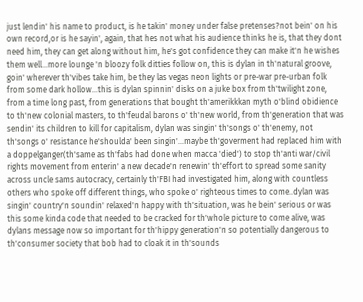just lendin' his name to product, is he takin' money under false pretenses?not bein' on his own record,or is he sayin', again, that hes not what his audience thinks he is, that they dont need him, they can get along without him, he's got confidence they can make it'n he wishes them well...more lounge 'n bloozy folk ditties follow on, this is dylan in th'natural groove, goin' wherever th'vibes take him, be they las vegas neon lights or pre-war pre-urban folk from some dark hollow...this is dylan spinnin' disks on a juke box from th'twilight zone, from a time long past, from generations that bought th'amerikkkan myth o'blind obidience to th'new colonial masters, to th'feudal barons o' th'new world, from th'generation that was sendin' its children to kill for capitalism, dylan was singin' th'songs o' th'enemy, not th'songs o' resistance he'shoulda' been singin'...maybe th'goverment had replaced him with a doppelganger(th'same as th'fabs had done when macca 'died') to stop th'anti war/civil rights movement from enterin' a new decade'n renewin' th'effort to spread some sanity across uncle sams autocracy, certainly th'FBI had investigated him, along with countless others who spoke off different things, who spoke o' righteous times to come..dylan was singin' country'n soundin' relaxed'n happy with th'situation, was he bein' serious or was this some kinda code that needed to be cracked for th'whole picture to come alive, was dylans message now so important for th'hippy generation'n so potentially dangerous to th'consumer society that bob had to cloak it in th'sounds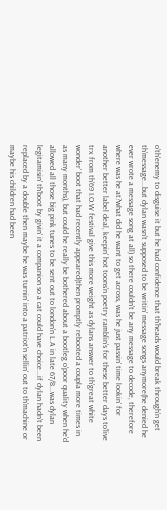o'th'enemy to disguise it but he had confidence that th'heads would break through'n get th'message...but dylan wasn't supposed to be writin' message songs anymore(he denied he ever wrote a message song at all) so there couldn't be any message to decode, therefore where was he at?what did he want to get across, was he just passin' time lookin' for another better label deal, keepin' hot toons'n poetry ramblin's for these better days to'live trx from th'69 I.O.W festival give this more weight as dylans answer to th'great white wonder' boot that had recently appeared(then promptly rebooted a coupla more times in as many months), but could he really be bothered about a bootleg o'poor quality when he'd allowed all those big pink tunes to be sent out to london'n L.A in late 67/8...was dylan legitamisin' th'boot by givin' it a companion so a cat could have choice...if dylan hadn't been replaced by a double then maybe he was turnin' into a patriot'n sellin' out to th'machine or maybe his children had been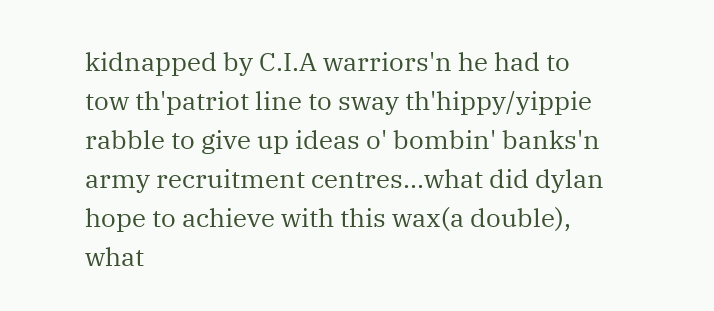kidnapped by C.I.A warriors'n he had to tow th'patriot line to sway th'hippy/yippie rabble to give up ideas o' bombin' banks'n army recruitment centres...what did dylan hope to achieve with this wax(a double), what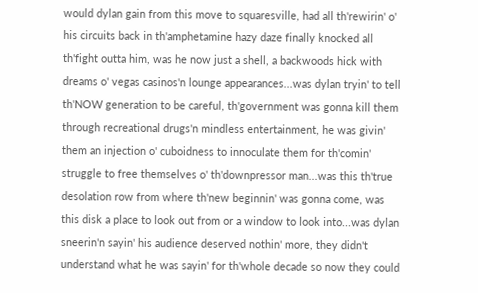would dylan gain from this move to squaresville, had all th'rewirin' o' his circuits back in th'amphetamine hazy daze finally knocked all th'fight outta him, was he now just a shell, a backwoods hick with dreams o' vegas casinos'n lounge appearances...was dylan tryin' to tell th'NOW generation to be careful, th'government was gonna kill them through recreational drugs'n mindless entertainment, he was givin' them an injection o' cuboidness to innoculate them for th'comin' struggle to free themselves o' th'downpressor man...was this th'true desolation row from where th'new beginnin' was gonna come, was this disk a place to look out from or a window to look into...was dylan sneerin'n sayin' his audience deserved nothin' more, they didn't understand what he was sayin' for th'whole decade so now they could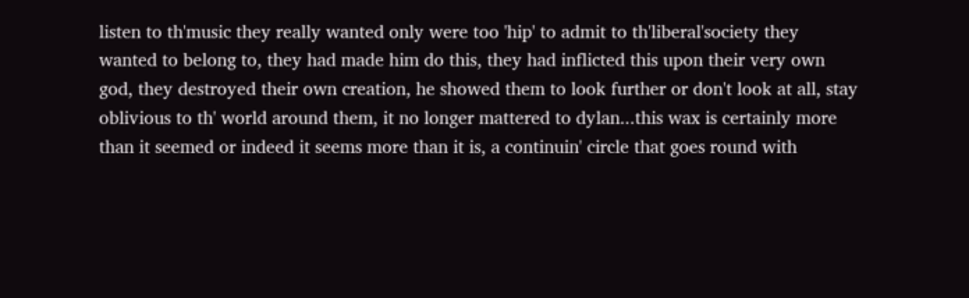listen to th'music they really wanted only were too 'hip' to admit to th'liberal'society they wanted to belong to, they had made him do this, they had inflicted this upon their very own god, they destroyed their own creation, he showed them to look further or don't look at all, stay oblivious to th' world around them, it no longer mattered to dylan...this wax is certainly more than it seemed or indeed it seems more than it is, a continuin' circle that goes round with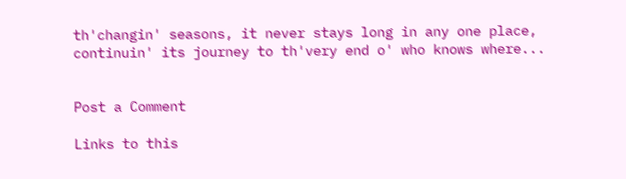th'changin' seasons, it never stays long in any one place, continuin' its journey to th'very end o' who knows where...


Post a Comment

Links to this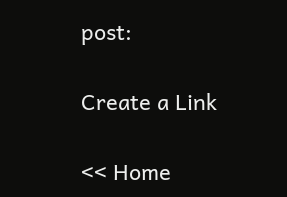post:

Create a Link

<< Home